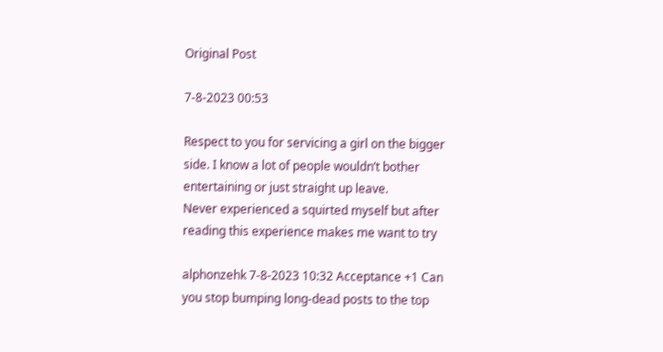Original Post

7-8-2023 00:53

Respect to you for servicing a girl on the bigger side. I know a lot of people wouldn’t bother entertaining or just straight up leave.
Never experienced a squirted myself but after reading this experience makes me want to try

alphonzehk 7-8-2023 10:32 Acceptance +1 Can you stop bumping long-dead posts to the top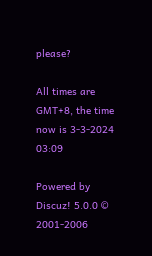please?

All times are GMT+8, the time now is 3-3-2024 03:09

Powered by Discuz! 5.0.0 © 2001-2006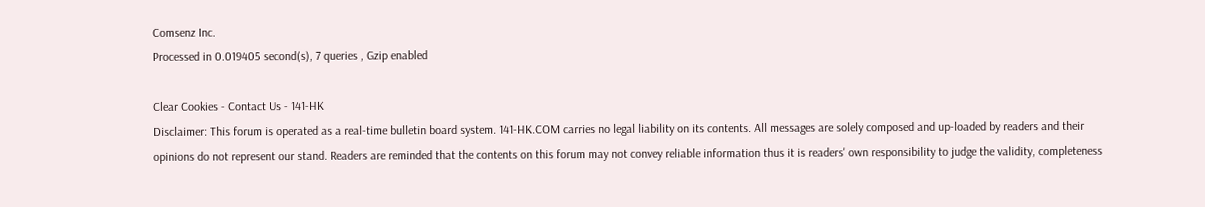Comsenz Inc.
Processed in 0.019405 second(s), 7 queries , Gzip enabled

Clear Cookies - Contact Us - 141-HK
Disclaimer: This forum is operated as a real-time bulletin board system. 141-HK.COM carries no legal liability on its contents. All messages are solely composed and up-loaded by readers and their opinions do not represent our stand. Readers are reminded that the contents on this forum may not convey reliable information thus it is readers' own responsibility to judge the validity, completeness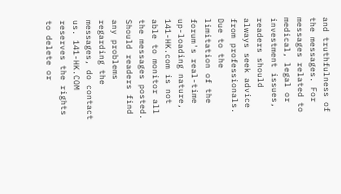and truthfulness of the messages. For messages related to medical, legal or investment issues, readers should always seek advice from professionals. Due to the limitation of the forum's real-time up-loading nature, 141-HK.com is not able to monitor all the messages posted. Should readers find any problems regarding the messages, do contact us. 141-HK.COM reserves the rights to delete or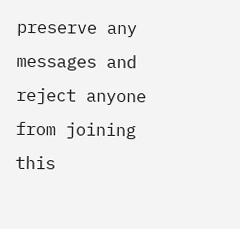preserve any messages and reject anyone from joining this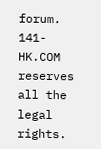forum. 141-HK.COM reserves all the legal rights.